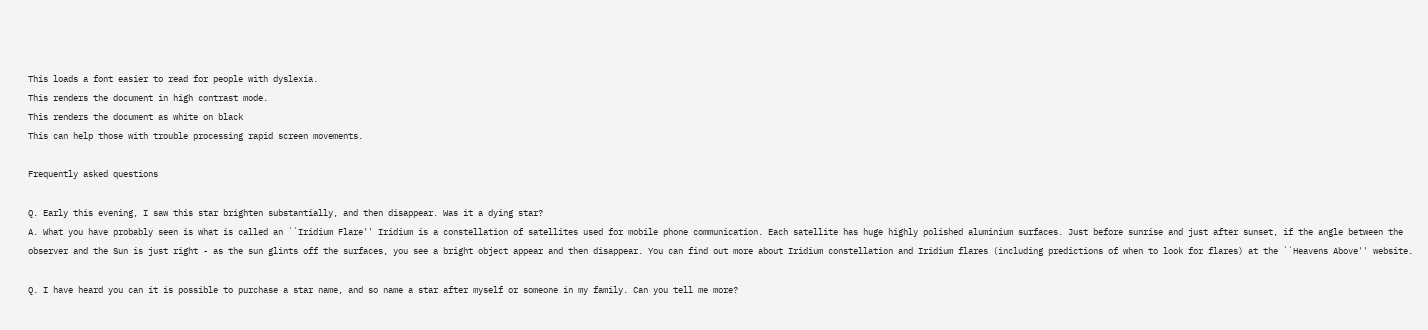This loads a font easier to read for people with dyslexia.
This renders the document in high contrast mode.
This renders the document as white on black
This can help those with trouble processing rapid screen movements.

Frequently asked questions

Q. Early this evening, I saw this star brighten substantially, and then disappear. Was it a dying star?
A. What you have probably seen is what is called an ``Iridium Flare'' Iridium is a constellation of satellites used for mobile phone communication. Each satellite has huge highly polished aluminium surfaces. Just before sunrise and just after sunset, if the angle between the observer and the Sun is just right - as the sun glints off the surfaces, you see a bright object appear and then disappear. You can find out more about Iridium constellation and Iridium flares (including predictions of when to look for flares) at the ``Heavens Above'' website.

Q. I have heard you can it is possible to purchase a star name, and so name a star after myself or someone in my family. Can you tell me more?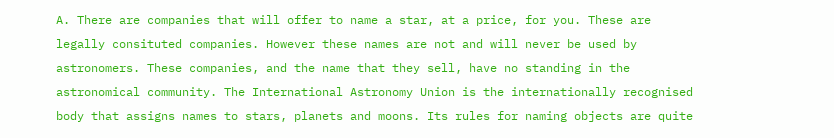A. There are companies that will offer to name a star, at a price, for you. These are legally consituted companies. However these names are not and will never be used by astronomers. These companies, and the name that they sell, have no standing in the astronomical community. The International Astronomy Union is the internationally recognised body that assigns names to stars, planets and moons. Its rules for naming objects are quite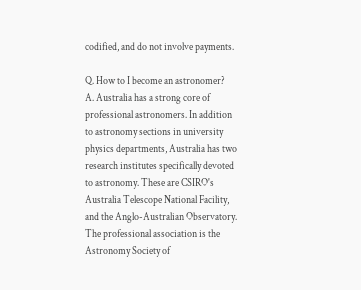codified, and do not involve payments.

Q. How to I become an astronomer?
A. Australia has a strong core of professional astronomers. In addition to astronomy sections in university physics departments, Australia has two research institutes specifically devoted to astronomy. These are CSIRO's Australia Telescope National Facility, and the Anglo-Australian Observatory. The professional association is the Astronomy Society of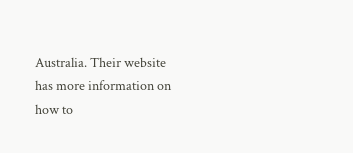Australia. Their website has more information on how to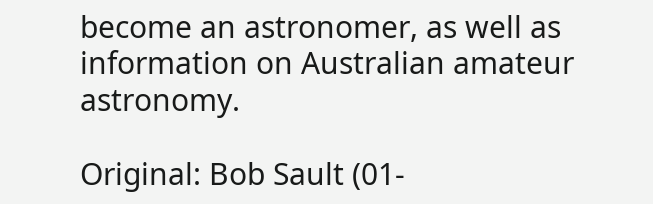become an astronomer, as well as information on Australian amateur astronomy.

Original: Bob Sault (01-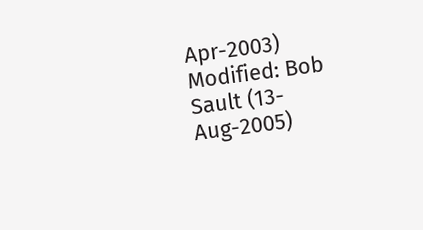Apr-2003)
Modified: Bob Sault (13-Aug-2005)